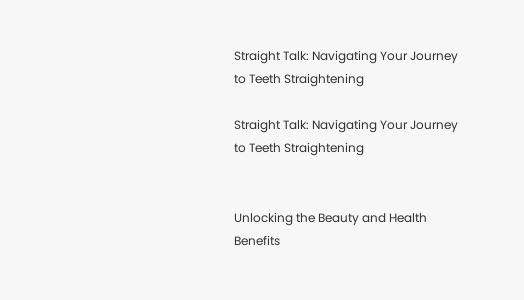Straight Talk: Navigating Your Journey to Teeth Straightening

Straight Talk: Navigating Your Journey to Teeth Straightening


Unlocking the Beauty and Health Benefits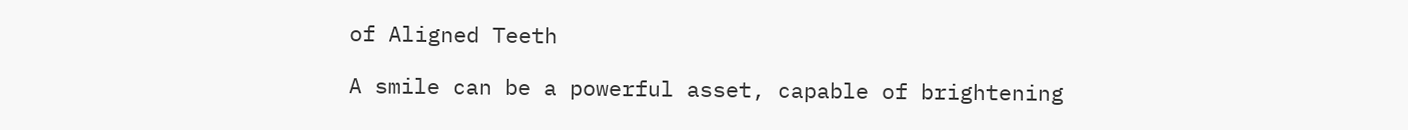of Aligned Teeth

A smile can be a powerful asset, capable of brightening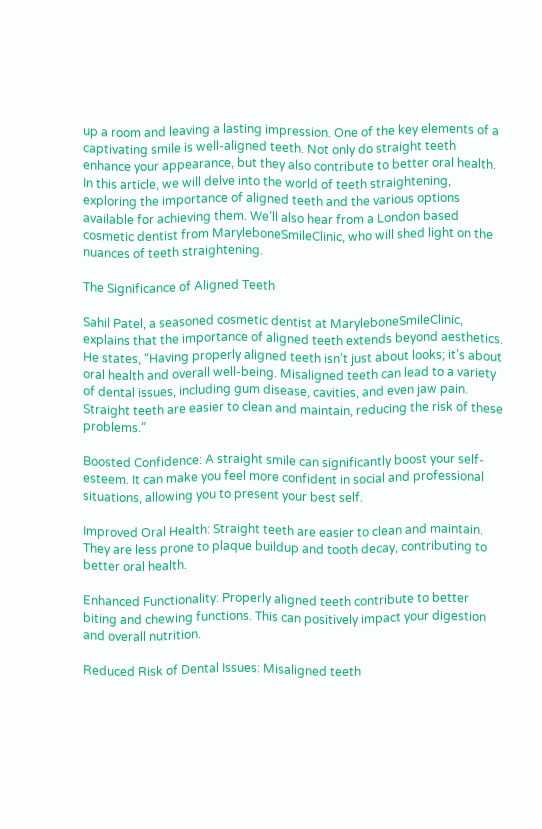up a room and leaving a lasting impression. One of the key elements of a captivating smile is well-aligned teeth. Not only do straight teeth enhance your appearance, but they also contribute to better oral health. In this article, we will delve into the world of teeth straightening, exploring the importance of aligned teeth and the various options available for achieving them. We’ll also hear from a London based cosmetic dentist from MaryleboneSmileClinic, who will shed light on the nuances of teeth straightening.

The Significance of Aligned Teeth

Sahil Patel, a seasoned cosmetic dentist at MaryleboneSmileClinic, explains that the importance of aligned teeth extends beyond aesthetics. He states, “Having properly aligned teeth isn’t just about looks; it’s about oral health and overall well-being. Misaligned teeth can lead to a variety of dental issues, including gum disease, cavities, and even jaw pain. Straight teeth are easier to clean and maintain, reducing the risk of these problems.”

Boosted Confidence: A straight smile can significantly boost your self-esteem. It can make you feel more confident in social and professional situations, allowing you to present your best self.

Improved Oral Health: Straight teeth are easier to clean and maintain. They are less prone to plaque buildup and tooth decay, contributing to better oral health.

Enhanced Functionality: Properly aligned teeth contribute to better biting and chewing functions. This can positively impact your digestion and overall nutrition.

Reduced Risk of Dental Issues: Misaligned teeth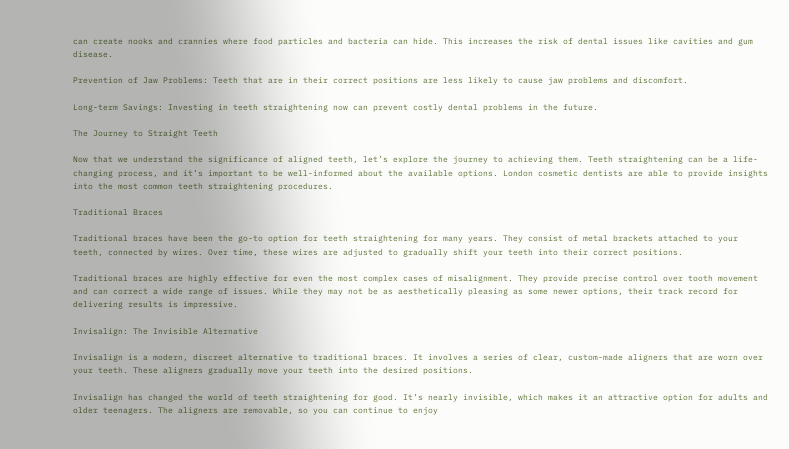can create nooks and crannies where food particles and bacteria can hide. This increases the risk of dental issues like cavities and gum disease.

Prevention of Jaw Problems: Teeth that are in their correct positions are less likely to cause jaw problems and discomfort.

Long-term Savings: Investing in teeth straightening now can prevent costly dental problems in the future.

The Journey to Straight Teeth

Now that we understand the significance of aligned teeth, let’s explore the journey to achieving them. Teeth straightening can be a life-changing process, and it’s important to be well-informed about the available options. London cosmetic dentists are able to provide insights into the most common teeth straightening procedures.

Traditional Braces

Traditional braces have been the go-to option for teeth straightening for many years. They consist of metal brackets attached to your teeth, connected by wires. Over time, these wires are adjusted to gradually shift your teeth into their correct positions.

Traditional braces are highly effective for even the most complex cases of misalignment. They provide precise control over tooth movement and can correct a wide range of issues. While they may not be as aesthetically pleasing as some newer options, their track record for delivering results is impressive.

Invisalign: The Invisible Alternative

Invisalign is a modern, discreet alternative to traditional braces. It involves a series of clear, custom-made aligners that are worn over your teeth. These aligners gradually move your teeth into the desired positions.

Invisalign has changed the world of teeth straightening for good. It’s nearly invisible, which makes it an attractive option for adults and older teenagers. The aligners are removable, so you can continue to enjoy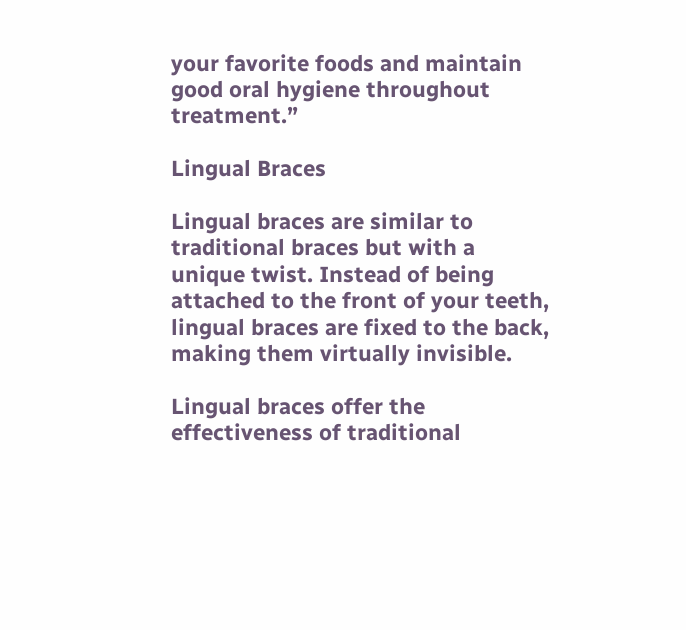your favorite foods and maintain good oral hygiene throughout treatment.”

Lingual Braces

Lingual braces are similar to traditional braces but with a unique twist. Instead of being attached to the front of your teeth, lingual braces are fixed to the back, making them virtually invisible.

Lingual braces offer the effectiveness of traditional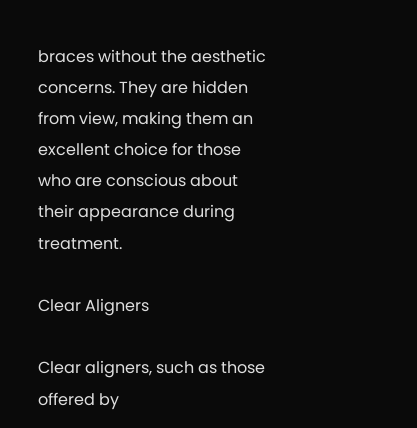braces without the aesthetic concerns. They are hidden from view, making them an excellent choice for those who are conscious about their appearance during treatment.

Clear Aligners

Clear aligners, such as those offered by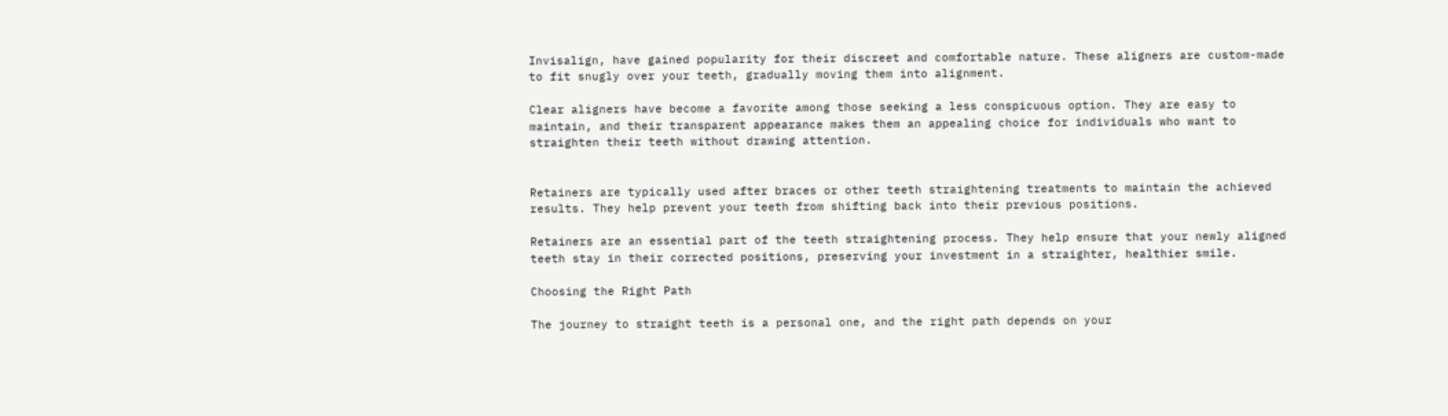Invisalign, have gained popularity for their discreet and comfortable nature. These aligners are custom-made to fit snugly over your teeth, gradually moving them into alignment.

Clear aligners have become a favorite among those seeking a less conspicuous option. They are easy to maintain, and their transparent appearance makes them an appealing choice for individuals who want to straighten their teeth without drawing attention.


Retainers are typically used after braces or other teeth straightening treatments to maintain the achieved results. They help prevent your teeth from shifting back into their previous positions.

Retainers are an essential part of the teeth straightening process. They help ensure that your newly aligned teeth stay in their corrected positions, preserving your investment in a straighter, healthier smile.

Choosing the Right Path

The journey to straight teeth is a personal one, and the right path depends on your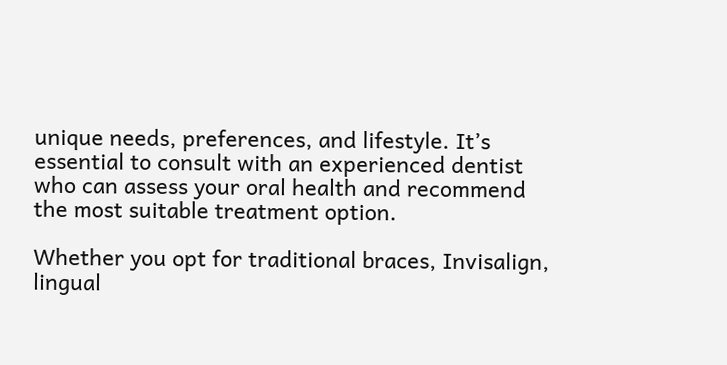unique needs, preferences, and lifestyle. It’s essential to consult with an experienced dentist who can assess your oral health and recommend the most suitable treatment option.

Whether you opt for traditional braces, Invisalign, lingual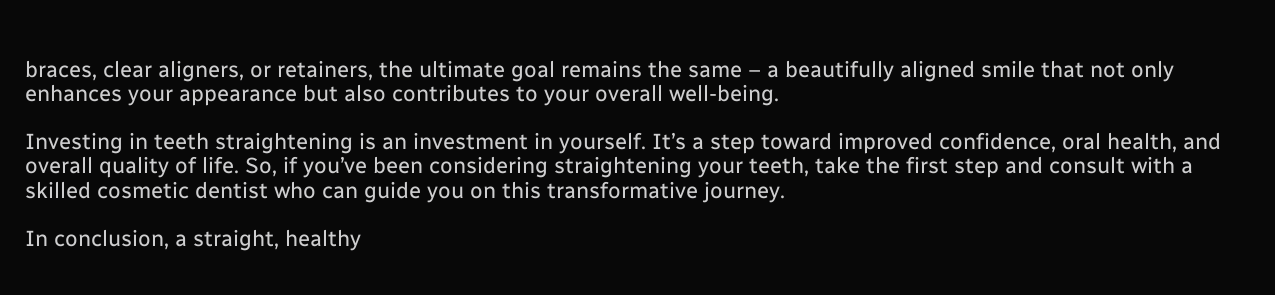braces, clear aligners, or retainers, the ultimate goal remains the same – a beautifully aligned smile that not only enhances your appearance but also contributes to your overall well-being.

Investing in teeth straightening is an investment in yourself. It’s a step toward improved confidence, oral health, and overall quality of life. So, if you’ve been considering straightening your teeth, take the first step and consult with a skilled cosmetic dentist who can guide you on this transformative journey.

In conclusion, a straight, healthy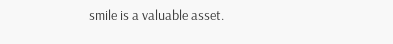smile is a valuable asset.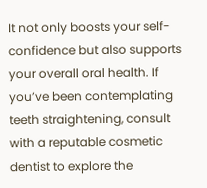It not only boosts your self-confidence but also supports your overall oral health. If you’ve been contemplating teeth straightening, consult with a reputable cosmetic dentist to explore the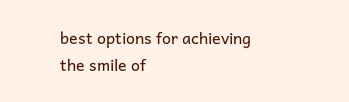best options for achieving the smile of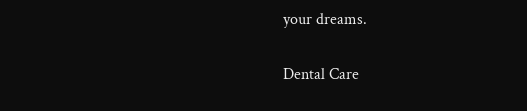your dreams.

Dental Care